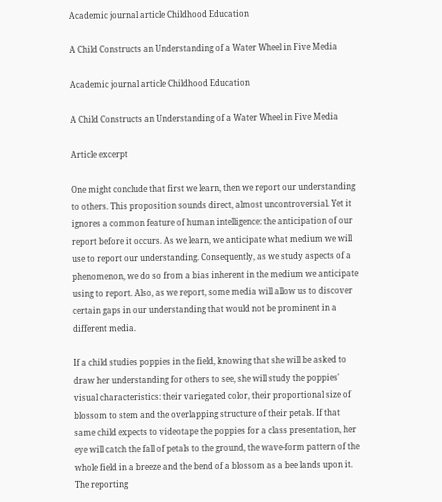Academic journal article Childhood Education

A Child Constructs an Understanding of a Water Wheel in Five Media

Academic journal article Childhood Education

A Child Constructs an Understanding of a Water Wheel in Five Media

Article excerpt

One might conclude that first we learn, then we report our understanding to others. This proposition sounds direct, almost uncontroversial. Yet it ignores a common feature of human intelligence: the anticipation of our report before it occurs. As we learn, we anticipate what medium we will use to report our understanding. Consequently, as we study aspects of a phenomenon, we do so from a bias inherent in the medium we anticipate using to report. Also, as we report, some media will allow us to discover certain gaps in our understanding that would not be prominent in a different media.

If a child studies poppies in the field, knowing that she will be asked to draw her understanding for others to see, she will study the poppies' visual characteristics: their variegated color, their proportional size of blossom to stem and the overlapping structure of their petals. If that same child expects to videotape the poppies for a class presentation, her eye will catch the fall of petals to the ground, the wave-form pattern of the whole field in a breeze and the bend of a blossom as a bee lands upon it. The reporting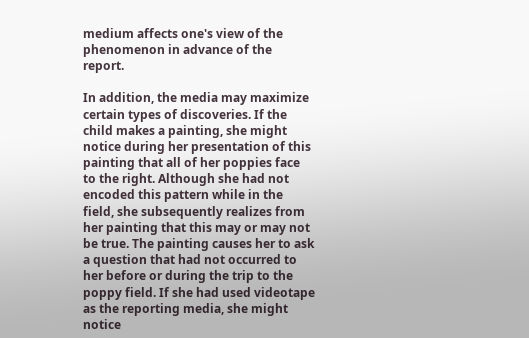medium affects one's view of the phenomenon in advance of the report.

In addition, the media may maximize certain types of discoveries. If the child makes a painting, she might notice during her presentation of this painting that all of her poppies face to the right. Although she had not encoded this pattern while in the field, she subsequently realizes from her painting that this may or may not be true. The painting causes her to ask a question that had not occurred to her before or during the trip to the poppy field. If she had used videotape as the reporting media, she might notice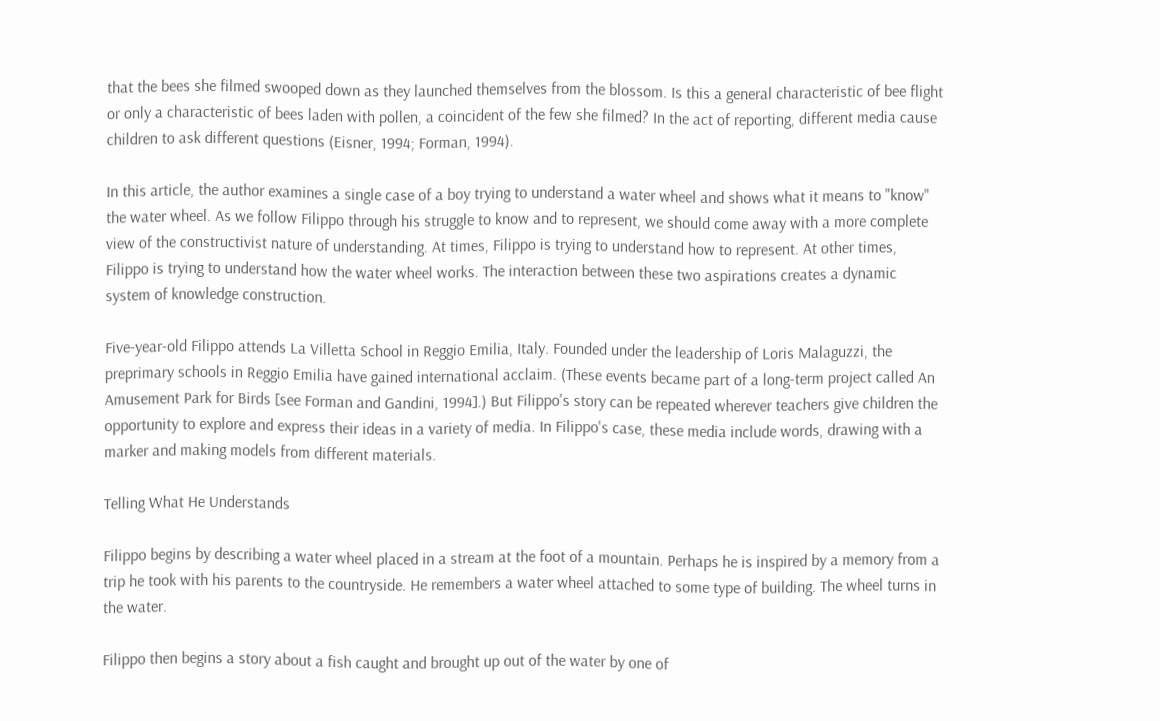that the bees she filmed swooped down as they launched themselves from the blossom. Is this a general characteristic of bee flight or only a characteristic of bees laden with pollen, a coincident of the few she filmed? In the act of reporting, different media cause children to ask different questions (Eisner, 1994; Forman, 1994).

In this article, the author examines a single case of a boy trying to understand a water wheel and shows what it means to "know" the water wheel. As we follow Filippo through his struggle to know and to represent, we should come away with a more complete view of the constructivist nature of understanding. At times, Filippo is trying to understand how to represent. At other times, Filippo is trying to understand how the water wheel works. The interaction between these two aspirations creates a dynamic system of knowledge construction.

Five-year-old Filippo attends La Villetta School in Reggio Emilia, Italy. Founded under the leadership of Loris Malaguzzi, the preprimary schools in Reggio Emilia have gained international acclaim. (These events became part of a long-term project called An Amusement Park for Birds [see Forman and Gandini, 1994].) But Filippo's story can be repeated wherever teachers give children the opportunity to explore and express their ideas in a variety of media. In Filippo's case, these media include words, drawing with a marker and making models from different materials.

Telling What He Understands

Filippo begins by describing a water wheel placed in a stream at the foot of a mountain. Perhaps he is inspired by a memory from a trip he took with his parents to the countryside. He remembers a water wheel attached to some type of building. The wheel turns in the water.

Filippo then begins a story about a fish caught and brought up out of the water by one of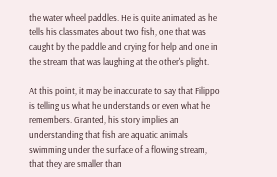the water wheel paddles. He is quite animated as he tells his classmates about two fish, one that was caught by the paddle and crying for help and one in the stream that was laughing at the other's plight.

At this point, it may be inaccurate to say that Filippo is telling us what he understands or even what he remembers. Granted, his story implies an understanding that fish are aquatic animals swimming under the surface of a flowing stream, that they are smaller than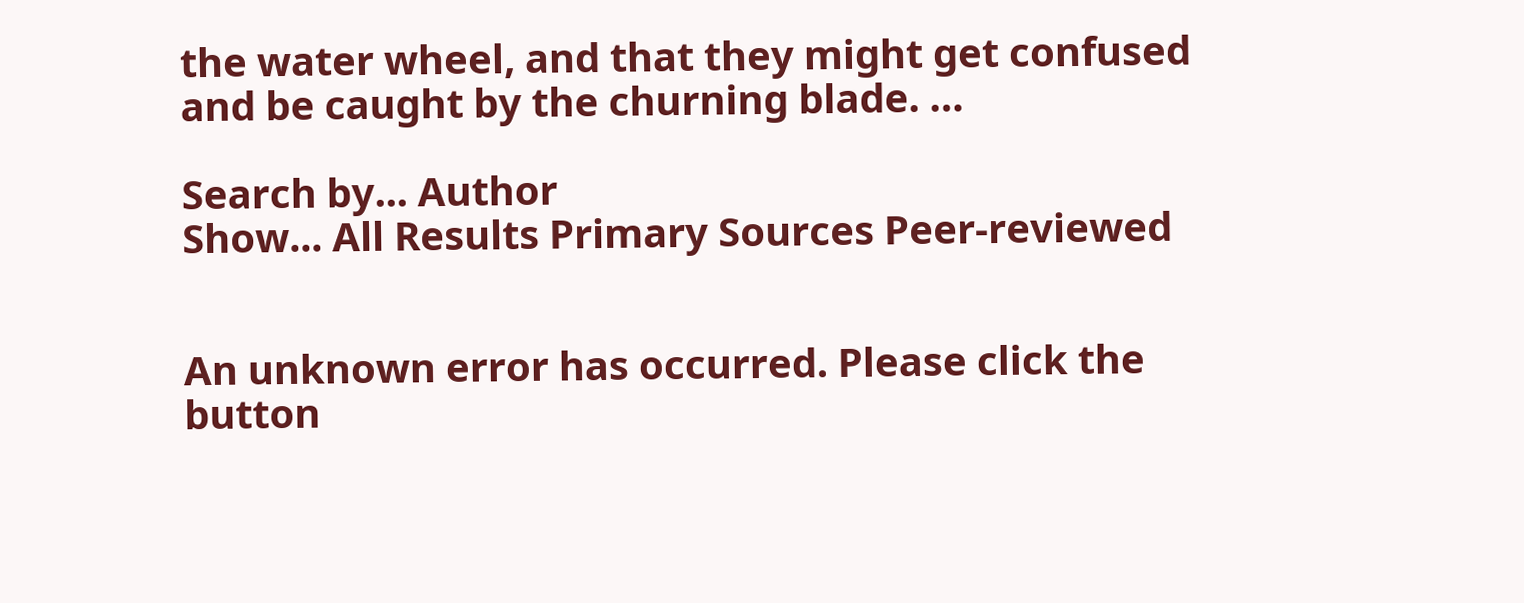the water wheel, and that they might get confused and be caught by the churning blade. …

Search by... Author
Show... All Results Primary Sources Peer-reviewed


An unknown error has occurred. Please click the button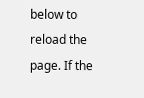below to reload the page. If the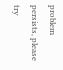problem persists, please try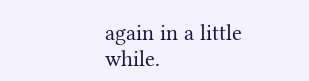again in a little while.